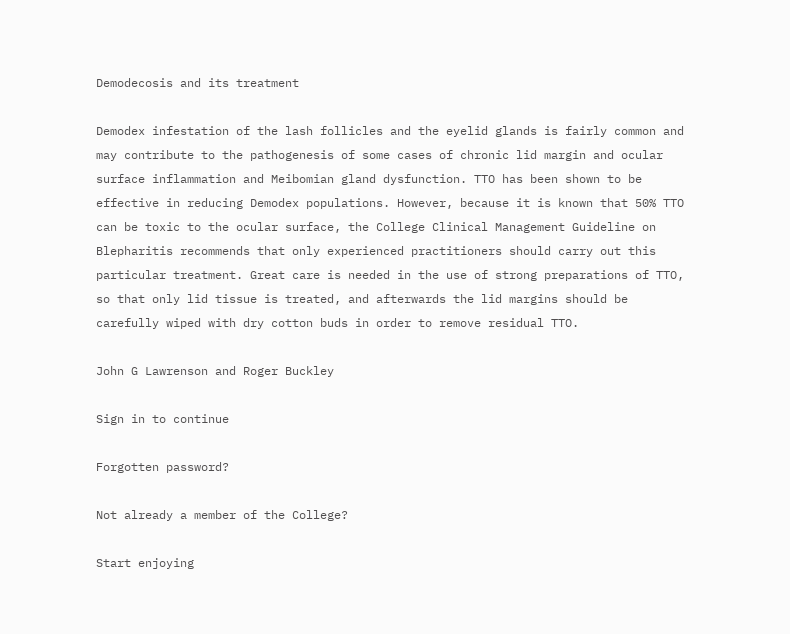Demodecosis and its treatment

Demodex infestation of the lash follicles and the eyelid glands is fairly common and may contribute to the pathogenesis of some cases of chronic lid margin and ocular surface inflammation and Meibomian gland dysfunction. TTO has been shown to be effective in reducing Demodex populations. However, because it is known that 50% TTO can be toxic to the ocular surface, the College Clinical Management Guideline on Blepharitis recommends that only experienced practitioners should carry out this particular treatment. Great care is needed in the use of strong preparations of TTO, so that only lid tissue is treated, and afterwards the lid margins should be carefully wiped with dry cotton buds in order to remove residual TTO.

John G Lawrenson and Roger Buckley

Sign in to continue

Forgotten password?

Not already a member of the College?

Start enjoying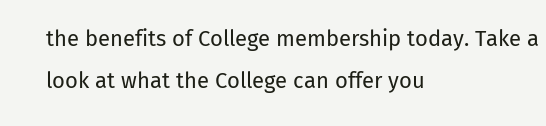the benefits of College membership today. Take a look at what the College can offer you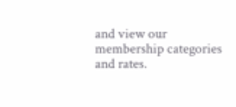and view our membership categories and rates.